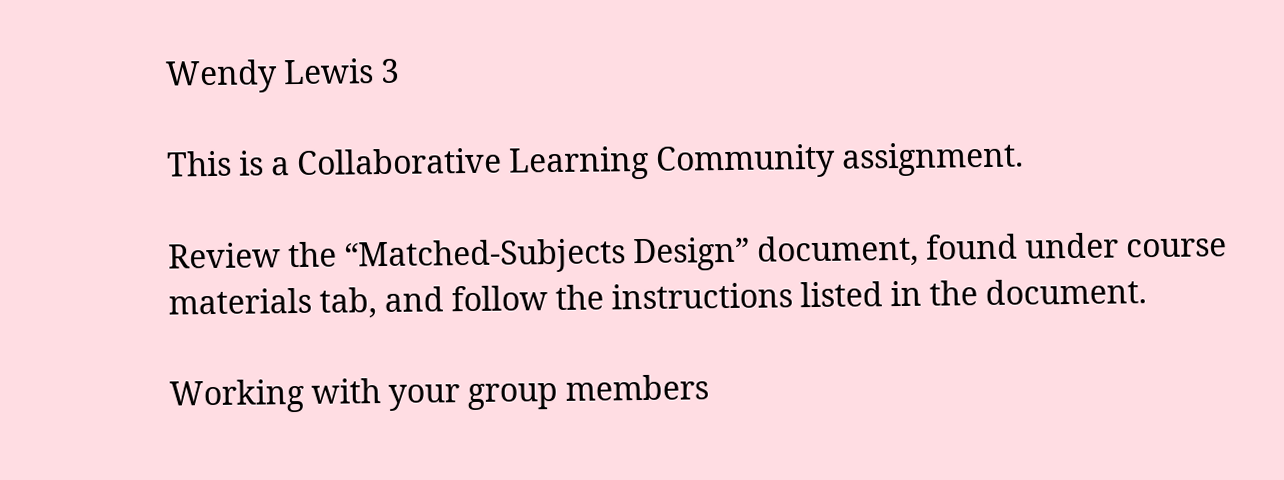Wendy Lewis 3

This is a Collaborative Learning Community assignment.

Review the “Matched-Subjects Design” document, found under course materials tab, and follow the instructions listed in the document.

Working with your group members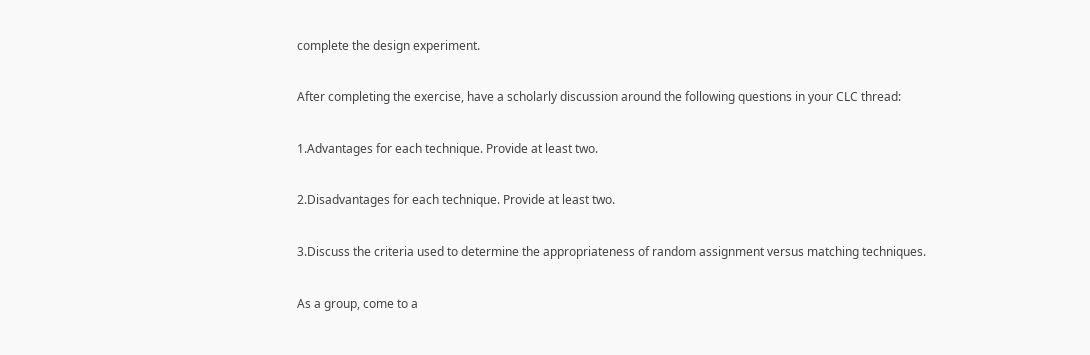complete the design experiment.

After completing the exercise, have a scholarly discussion around the following questions in your CLC thread:

1.Advantages for each technique. Provide at least two.

2.Disadvantages for each technique. Provide at least two.

3.Discuss the criteria used to determine the appropriateness of random assignment versus matching techniques.

As a group, come to a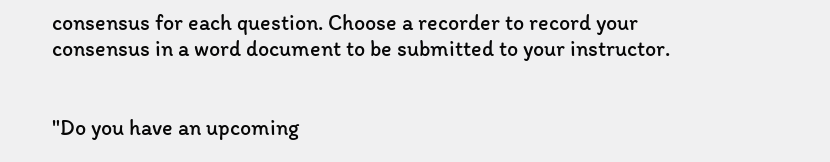consensus for each question. Choose a recorder to record your consensus in a word document to be submitted to your instructor.


"Do you have an upcoming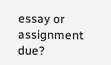essay or assignment due?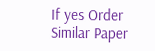If yes Order Similar Paper